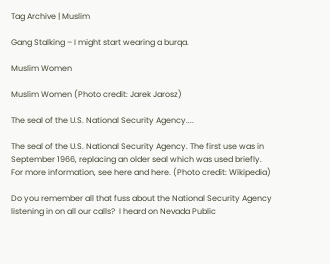Tag Archive | Muslim

Gang Stalking – I might start wearing a burqa.

Muslim Women

Muslim Women (Photo credit: Jarek Jarosz)

The seal of the U.S. National Security Agency....

The seal of the U.S. National Security Agency. The first use was in September 1966, replacing an older seal which was used briefly. For more information, see here and here. (Photo credit: Wikipedia)

Do you remember all that fuss about the National Security Agency listening in on all our calls?  I heard on Nevada Public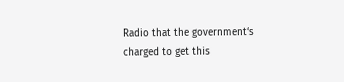Radio that the government‘s charged to get this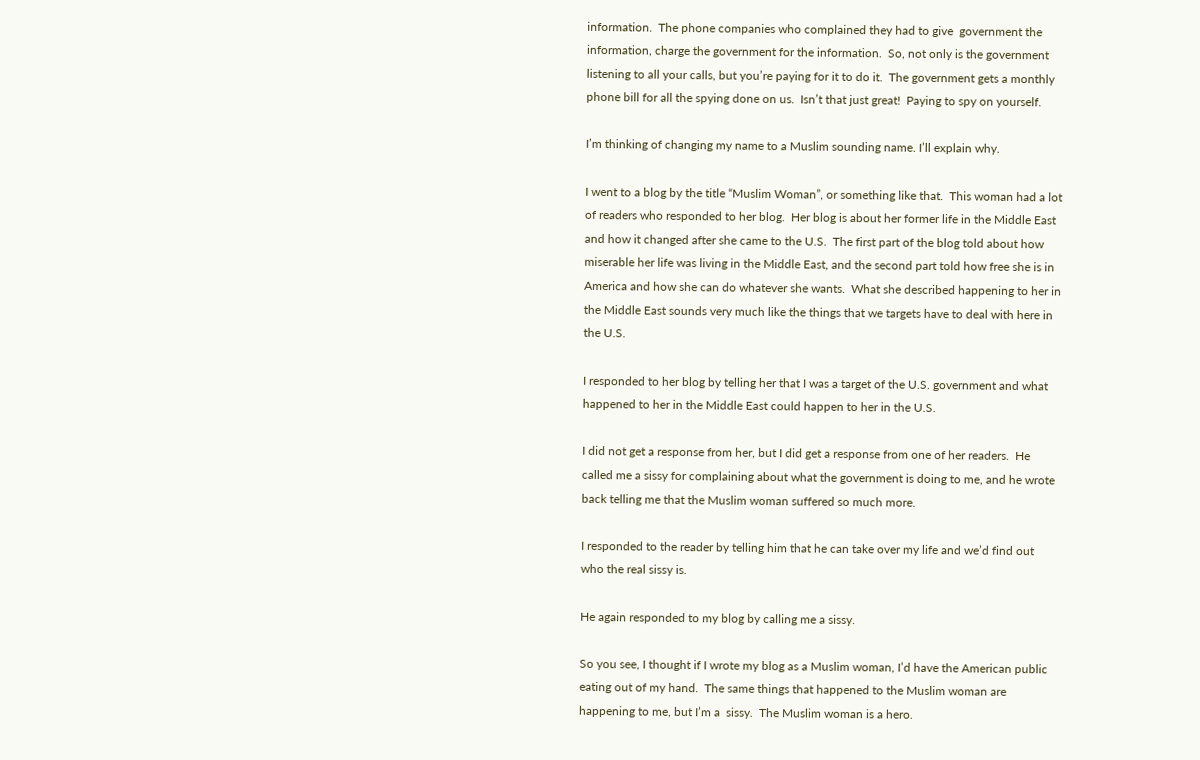information.  The phone companies who complained they had to give  government the information, charge the government for the information.  So, not only is the government listening to all your calls, but you’re paying for it to do it.  The government gets a monthly phone bill for all the spying done on us.  Isn’t that just great!  Paying to spy on yourself.

I’m thinking of changing my name to a Muslim sounding name. I’ll explain why.

I went to a blog by the title “Muslim Woman”, or something like that.  This woman had a lot of readers who responded to her blog.  Her blog is about her former life in the Middle East and how it changed after she came to the U.S.  The first part of the blog told about how miserable her life was living in the Middle East, and the second part told how free she is in America and how she can do whatever she wants.  What she described happening to her in the Middle East sounds very much like the things that we targets have to deal with here in the U.S.

I responded to her blog by telling her that I was a target of the U.S. government and what happened to her in the Middle East could happen to her in the U.S.

I did not get a response from her, but I did get a response from one of her readers.  He called me a sissy for complaining about what the government is doing to me, and he wrote back telling me that the Muslim woman suffered so much more.

I responded to the reader by telling him that he can take over my life and we’d find out who the real sissy is.

He again responded to my blog by calling me a sissy.

So you see, I thought if I wrote my blog as a Muslim woman, I’d have the American public eating out of my hand.  The same things that happened to the Muslim woman are happening to me, but I’m a  sissy.  The Muslim woman is a hero.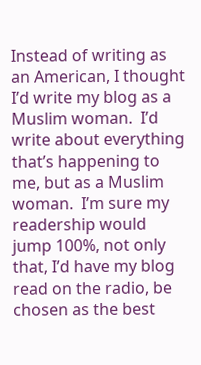Instead of writing as an American, I thought I’d write my blog as a Muslim woman.  I’d write about everything that’s happening to me, but as a Muslim woman.  I’m sure my readership would jump 100%, not only that, I’d have my blog read on the radio, be chosen as the best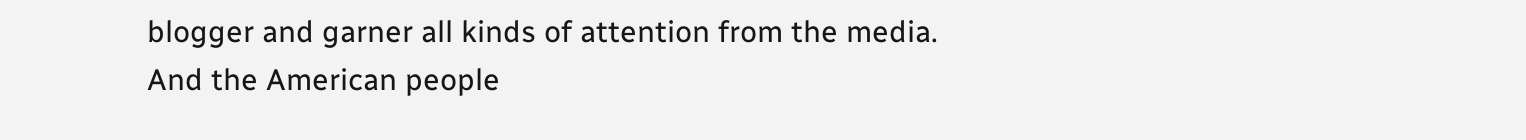blogger and garner all kinds of attention from the media.  And the American people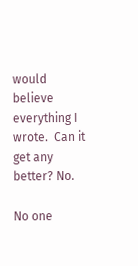would believe everything I wrote.  Can it get any better? No.

No one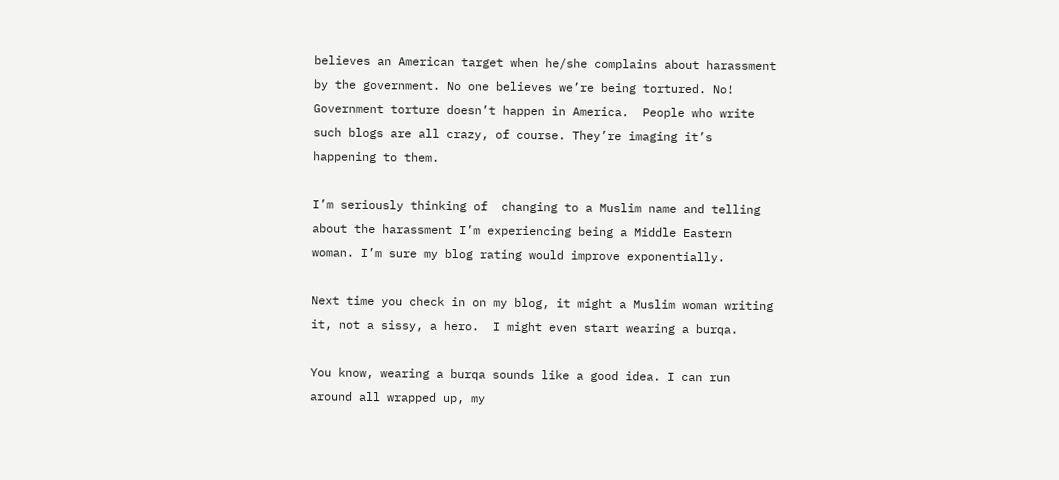believes an American target when he/she complains about harassment by the government. No one believes we’re being tortured. No! Government torture doesn’t happen in America.  People who write such blogs are all crazy, of course. They’re imaging it’s happening to them.

I’m seriously thinking of  changing to a Muslim name and telling about the harassment I’m experiencing being a Middle Eastern woman. I’m sure my blog rating would improve exponentially.

Next time you check in on my blog, it might a Muslim woman writing it, not a sissy, a hero.  I might even start wearing a burqa.

You know, wearing a burqa sounds like a good idea. I can run around all wrapped up, my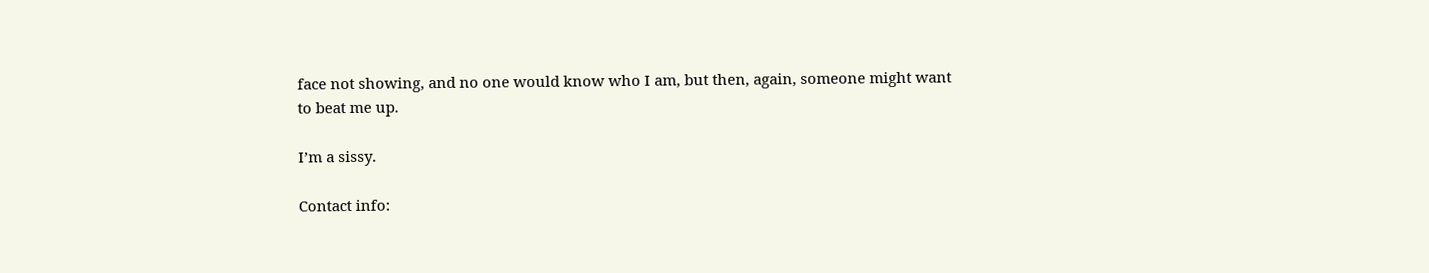face not showing, and no one would know who I am, but then, again, someone might want to beat me up.

I’m a sissy.

Contact info: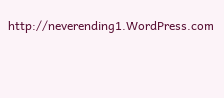http://neverending1.WordPress.com